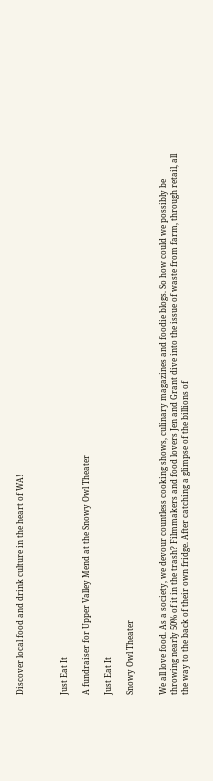Discover local food and drink culture in the heart of WA!



Just Eat It

A fundraiser for Upper Valley Mend at the Snowy Owl Theater

Just Eat It

Snowy Owl Theater


We all love food. As a society, we devour countless cooking shows, culinary magazines and foodie blogs. So how could we possibly be throwing nearly 50% of it in the trash? Filmmakers and food lovers Jen and Grant dive into the issue of waste from farm, through retail, all the way to the back of their own fridge. After catching a glimpse of the billions of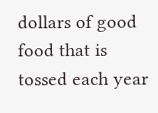dollars of good food that is tossed each year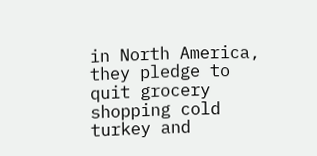in North America, they pledge to quit grocery shopping cold turkey and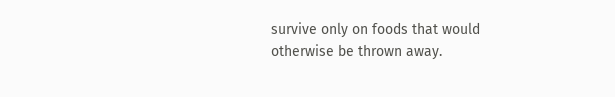survive only on foods that would otherwise be thrown away.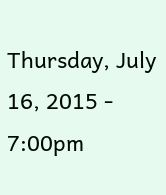Thursday, July 16, 2015 - 7:00pm